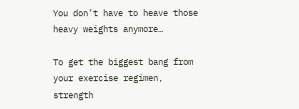You don’t have to heave those heavy weights anymore…

To get the biggest bang from your exercise regimen, strength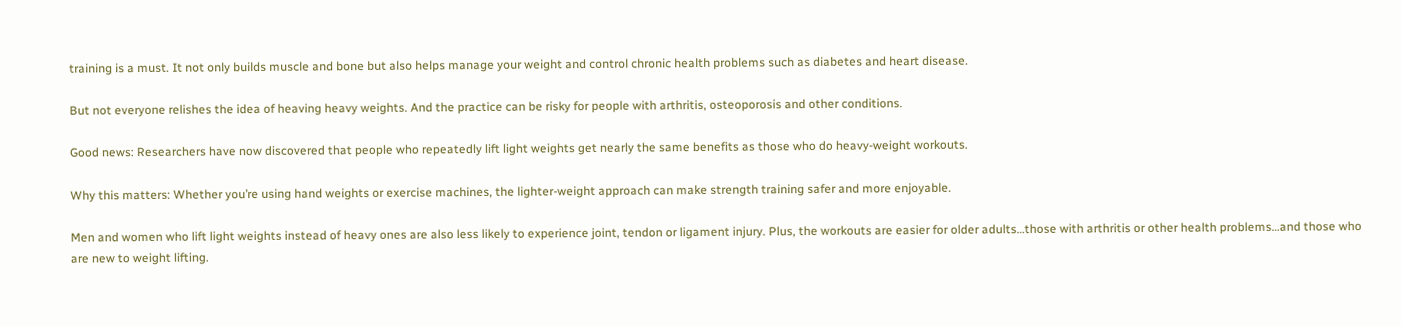training is a must. It not only builds muscle and bone but also helps manage your weight and control chronic health problems such as diabetes and heart disease.

But not everyone relishes the idea of heaving heavy weights. And the practice can be risky for people with arthritis, osteoporosis and other conditions.

Good news: Researchers have now discovered that people who repeatedly lift light weights get nearly the same benefits as those who do heavy-weight workouts.

Why this matters: Whether you’re using hand weights or exercise machines, the lighter-weight approach can make strength training safer and more enjoyable.

Men and women who lift light weights instead of heavy ones are also less likely to experience joint, tendon or ligament injury. Plus, the workouts are easier for older adults…those with arthritis or other health problems…and those who are new to weight lifting.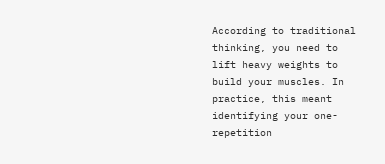According to traditional thinking, you need to lift heavy weights to build your muscles. In practice, this meant identifying your one-repetition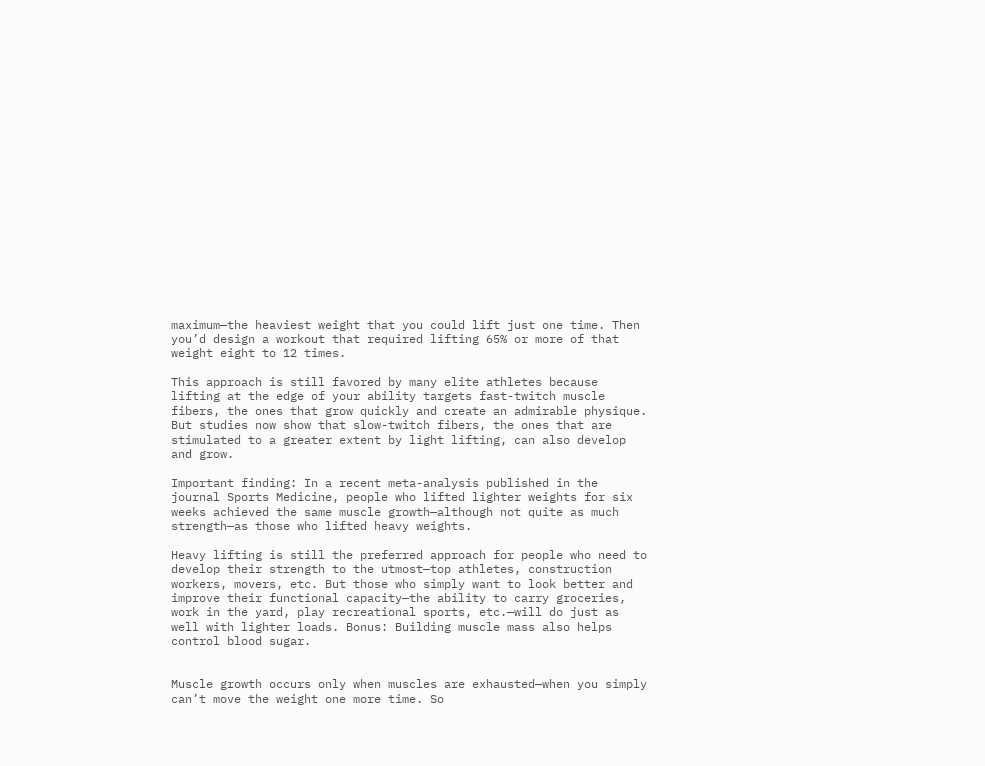maximum—the heaviest weight that you could lift just one time. Then you’d design a workout that required lifting 65% or more of that weight eight to 12 times.

This approach is still favored by many elite athletes because lifting at the edge of your ability targets fast-twitch muscle fibers, the ones that grow quickly and create an admirable physique. But studies now show that slow-twitch fibers, the ones that are stimulated to a greater extent by light lifting, can also develop and grow.

Important finding: In a recent meta-analysis published in the journal Sports Medicine, people who lifted lighter weights for six weeks achieved the same muscle growth—although not quite as much strength—as those who lifted heavy weights.

Heavy lifting is still the preferred approach for people who need to develop their strength to the utmost—top athletes, construction workers, movers, etc. But those who simply want to look better and improve their functional capacity—the ability to carry groceries, work in the yard, play recreational sports, etc.—will do just as well with lighter loads. Bonus: Building muscle mass also helps control blood sugar.


Muscle growth occurs only when muscles are exhausted—when you simply can’t move the weight one more time. So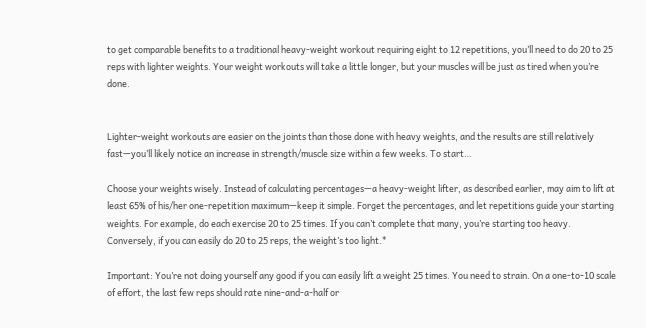to get comparable benefits to a traditional heavy-weight workout requiring eight to 12 repetitions, you’ll need to do 20 to 25 reps with lighter weights. Your weight workouts will take a little longer, but your muscles will be just as tired when you’re done.


Lighter-weight workouts are easier on the joints than those done with heavy weights, and the results are still relatively fast—you’ll likely notice an increase in strength/muscle size within a few weeks. To start…

Choose your weights wisely. Instead of calculating percentages—a heavy-weight lifter, as described earlier, may aim to lift at least 65% of his/her one-repetition maximum—keep it simple. Forget the percentages, and let repetitions guide your starting weights. For example, do each exercise 20 to 25 times. If you can’t complete that many, you’re starting too heavy. Conversely, if you can easily do 20 to 25 reps, the weight’s too light.*

Important: You’re not doing yourself any good if you can easily lift a weight 25 times. You need to strain. On a one-to-10 scale of effort, the last few reps should rate nine-and-a-half or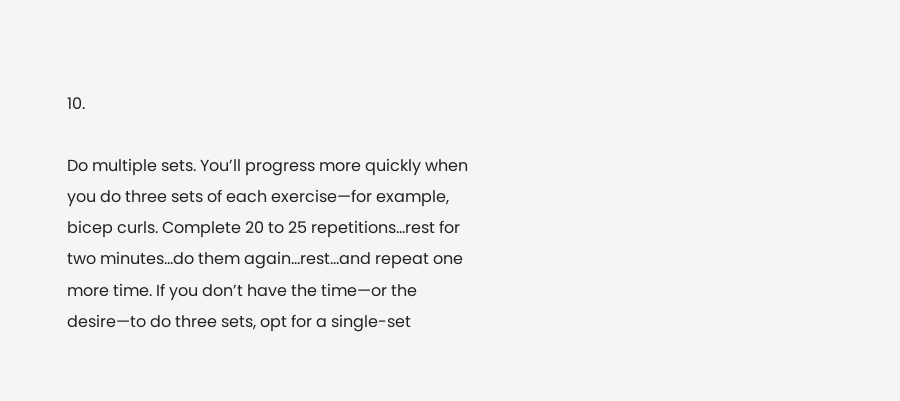10.

Do multiple sets. You’ll progress more quickly when you do three sets of each exercise—for example, bicep curls. Complete 20 to 25 repetitions…rest for two minutes…do them again…rest…and repeat one more time. If you don’t have the time—or the desire—to do three sets, opt for a single-set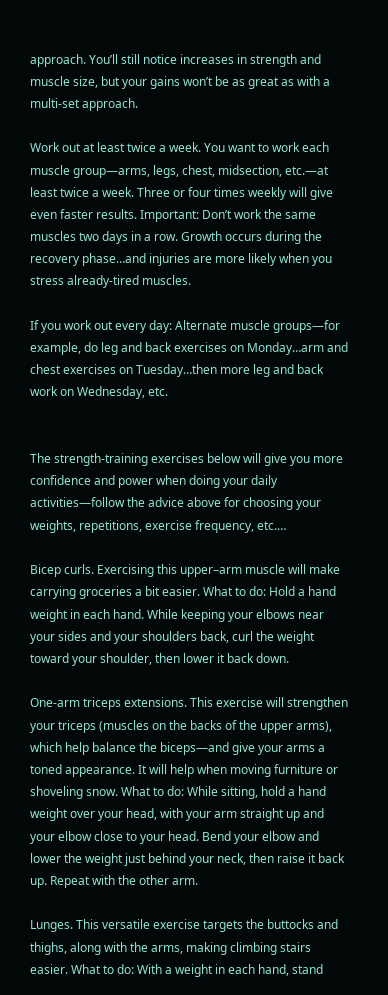approach. You’ll still notice increases in strength and muscle size, but your gains won’t be as great as with a multi-set approach.

Work out at least twice a week. You want to work each muscle group—arms, legs, chest, midsection, etc.—at least twice a week. Three or four times weekly will give even faster results. Important: Don’t work the same muscles two days in a row. Growth occurs during the recovery phase…and injuries are more likely when you stress already-tired muscles.

If you work out every day: Alternate muscle groups—for example, do leg and back exercises on Monday…arm and chest exercises on Tuesday…then more leg and back work on Wednesday, etc.


The strength-training exercises below will give you more confidence and power when doing your daily activities—follow the advice above for choosing your weights, repetitions, exercise frequency, etc.…

Bicep curls. Exercising this upper–arm muscle will make carrying groceries a bit easier. What to do: Hold a hand weight in each hand. While keeping your elbows near your sides and your shoulders back, curl the weight toward your shoulder, then lower it back down.

One-arm triceps extensions. This exercise will strengthen your triceps (muscles on the backs of the upper arms), which help balance the biceps—and give your arms a toned appearance. It will help when moving furniture or shoveling snow. What to do: While sitting, hold a hand weight over your head, with your arm straight up and your elbow close to your head. Bend your elbow and lower the weight just behind your neck, then raise it back up. Repeat with the other arm.

Lunges. This versatile exercise targets the buttocks and thighs, along with the arms, making climbing stairs easier. What to do: With a weight in each hand, stand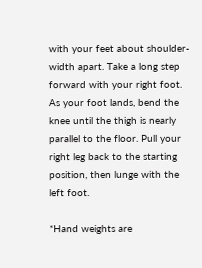with your feet about shoulder-width apart. Take a long step forward with your right foot. As your foot lands, bend the knee until the thigh is nearly parallel to the floor. Pull your right leg back to the starting position, then lunge with the left foot.

*Hand weights are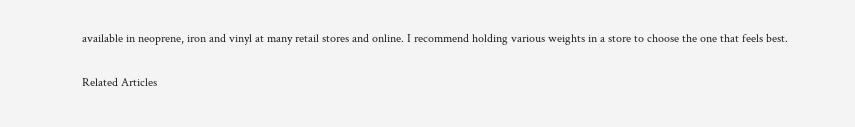available in neoprene, iron and vinyl at many retail stores and online. I recommend holding various weights in a store to choose the one that feels best.

Related Articles